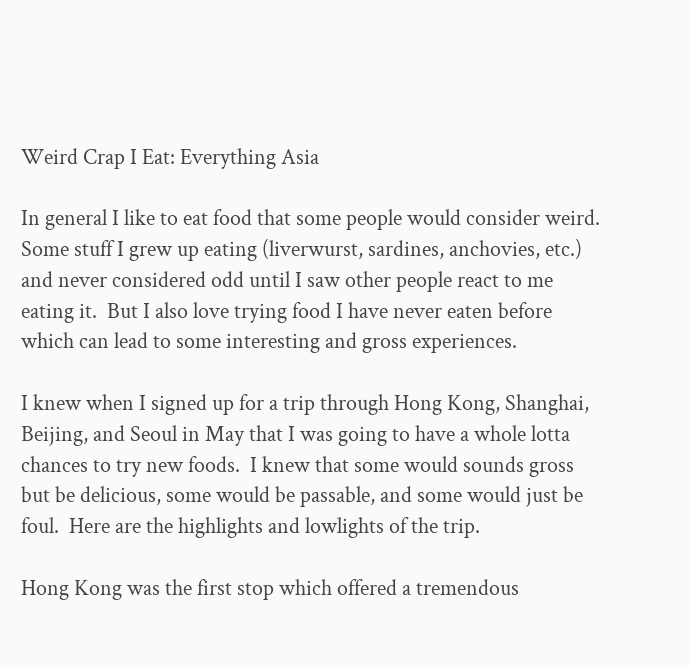Weird Crap I Eat: Everything Asia

In general I like to eat food that some people would consider weird.  Some stuff I grew up eating (liverwurst, sardines, anchovies, etc.) and never considered odd until I saw other people react to me eating it.  But I also love trying food I have never eaten before which can lead to some interesting and gross experiences.

I knew when I signed up for a trip through Hong Kong, Shanghai, Beijing, and Seoul in May that I was going to have a whole lotta chances to try new foods.  I knew that some would sounds gross but be delicious, some would be passable, and some would just be foul.  Here are the highlights and lowlights of the trip.

Hong Kong was the first stop which offered a tremendous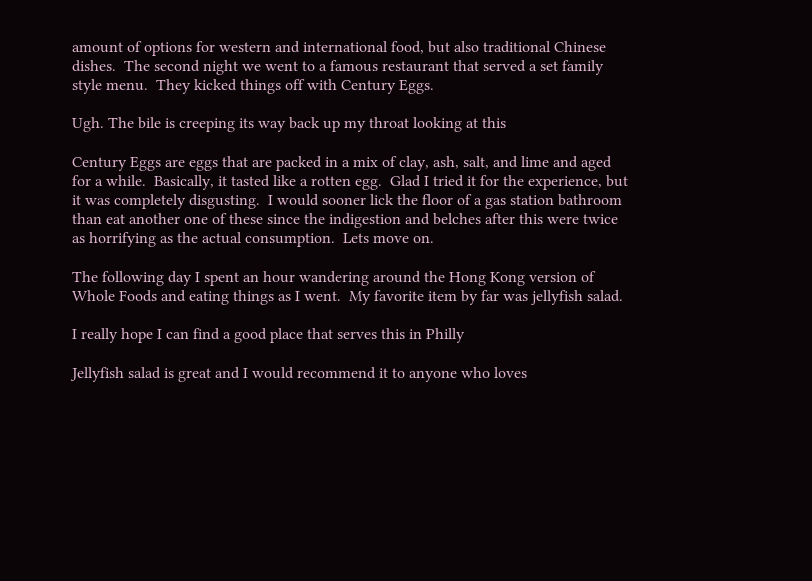amount of options for western and international food, but also traditional Chinese dishes.  The second night we went to a famous restaurant that served a set family style menu.  They kicked things off with Century Eggs.

Ugh. The bile is creeping its way back up my throat looking at this

Century Eggs are eggs that are packed in a mix of clay, ash, salt, and lime and aged for a while.  Basically, it tasted like a rotten egg.  Glad I tried it for the experience, but it was completely disgusting.  I would sooner lick the floor of a gas station bathroom than eat another one of these since the indigestion and belches after this were twice as horrifying as the actual consumption.  Lets move on.

The following day I spent an hour wandering around the Hong Kong version of Whole Foods and eating things as I went.  My favorite item by far was jellyfish salad.

I really hope I can find a good place that serves this in Philly

Jellyfish salad is great and I would recommend it to anyone who loves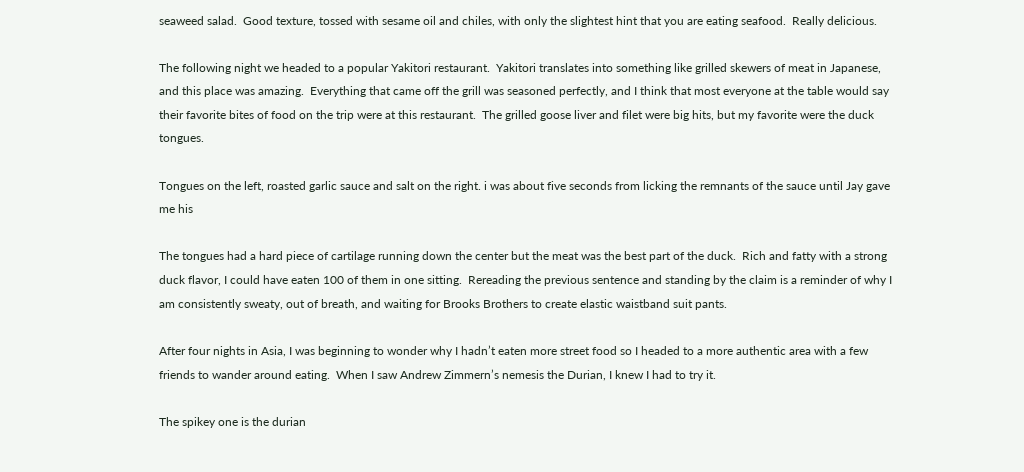seaweed salad.  Good texture, tossed with sesame oil and chiles, with only the slightest hint that you are eating seafood.  Really delicious.

The following night we headed to a popular Yakitori restaurant.  Yakitori translates into something like grilled skewers of meat in Japanese, and this place was amazing.  Everything that came off the grill was seasoned perfectly, and I think that most everyone at the table would say their favorite bites of food on the trip were at this restaurant.  The grilled goose liver and filet were big hits, but my favorite were the duck tongues.

Tongues on the left, roasted garlic sauce and salt on the right. i was about five seconds from licking the remnants of the sauce until Jay gave me his

The tongues had a hard piece of cartilage running down the center but the meat was the best part of the duck.  Rich and fatty with a strong duck flavor, I could have eaten 100 of them in one sitting.  Rereading the previous sentence and standing by the claim is a reminder of why I am consistently sweaty, out of breath, and waiting for Brooks Brothers to create elastic waistband suit pants.

After four nights in Asia, I was beginning to wonder why I hadn’t eaten more street food so I headed to a more authentic area with a few friends to wander around eating.  When I saw Andrew Zimmern’s nemesis the Durian, I knew I had to try it.

The spikey one is the durian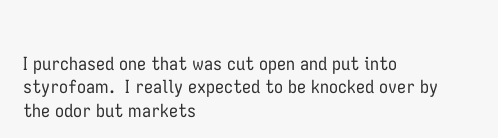I purchased one that was cut open and put into styrofoam.  I really expected to be knocked over by the odor but markets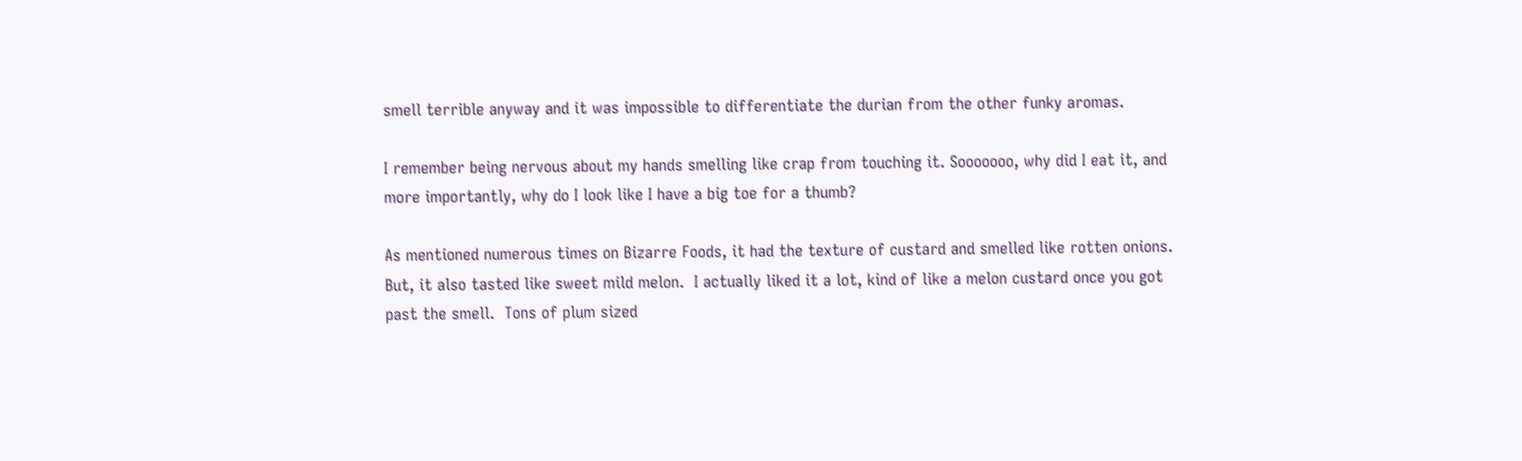smell terrible anyway and it was impossible to differentiate the durian from the other funky aromas.

I remember being nervous about my hands smelling like crap from touching it. Sooooooo, why did I eat it, and more importantly, why do I look like I have a big toe for a thumb?

As mentioned numerous times on Bizarre Foods, it had the texture of custard and smelled like rotten onions.  But, it also tasted like sweet mild melon.  I actually liked it a lot, kind of like a melon custard once you got past the smell.  Tons of plum sized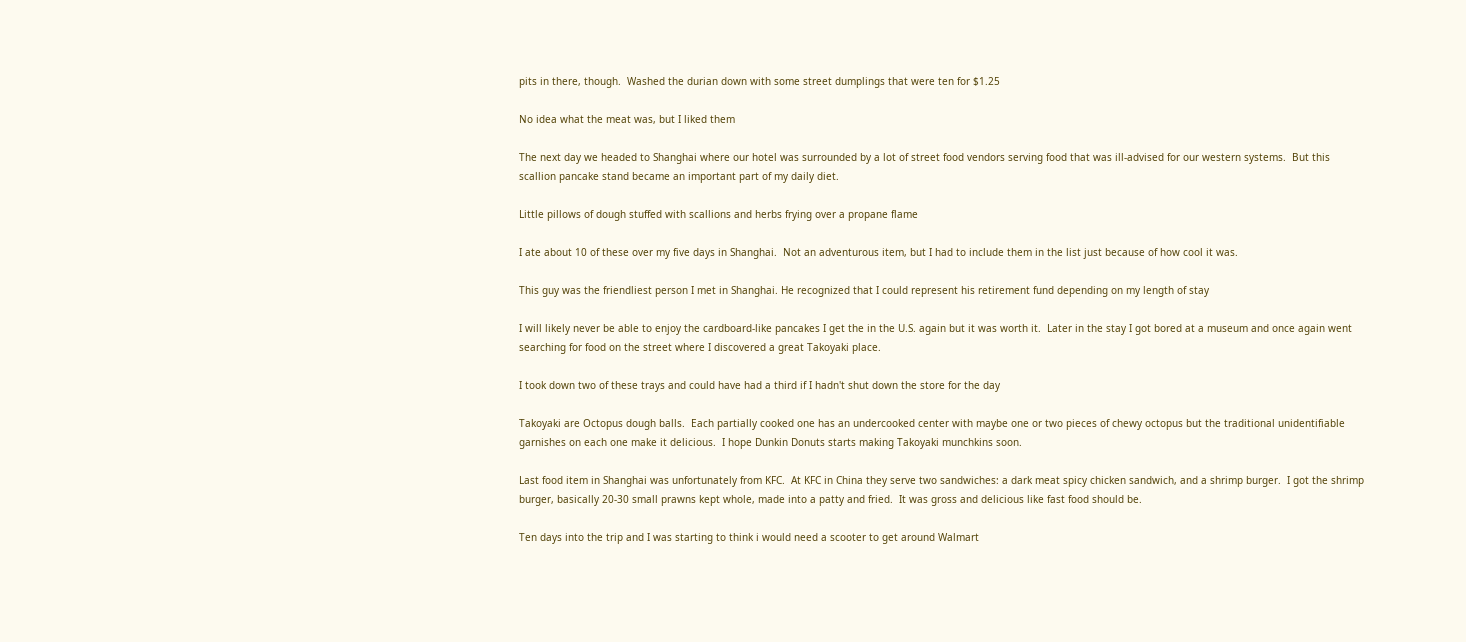pits in there, though.  Washed the durian down with some street dumplings that were ten for $1.25

No idea what the meat was, but I liked them

The next day we headed to Shanghai where our hotel was surrounded by a lot of street food vendors serving food that was ill-advised for our western systems.  But this scallion pancake stand became an important part of my daily diet.

Little pillows of dough stuffed with scallions and herbs frying over a propane flame

I ate about 10 of these over my five days in Shanghai.  Not an adventurous item, but I had to include them in the list just because of how cool it was.

This guy was the friendliest person I met in Shanghai. He recognized that I could represent his retirement fund depending on my length of stay

I will likely never be able to enjoy the cardboard-like pancakes I get the in the U.S. again but it was worth it.  Later in the stay I got bored at a museum and once again went searching for food on the street where I discovered a great Takoyaki place.

I took down two of these trays and could have had a third if I hadn't shut down the store for the day

Takoyaki are Octopus dough balls.  Each partially cooked one has an undercooked center with maybe one or two pieces of chewy octopus but the traditional unidentifiable garnishes on each one make it delicious.  I hope Dunkin Donuts starts making Takoyaki munchkins soon.

Last food item in Shanghai was unfortunately from KFC.  At KFC in China they serve two sandwiches: a dark meat spicy chicken sandwich, and a shrimp burger.  I got the shrimp burger, basically 20-30 small prawns kept whole, made into a patty and fried.  It was gross and delicious like fast food should be.

Ten days into the trip and I was starting to think i would need a scooter to get around Walmart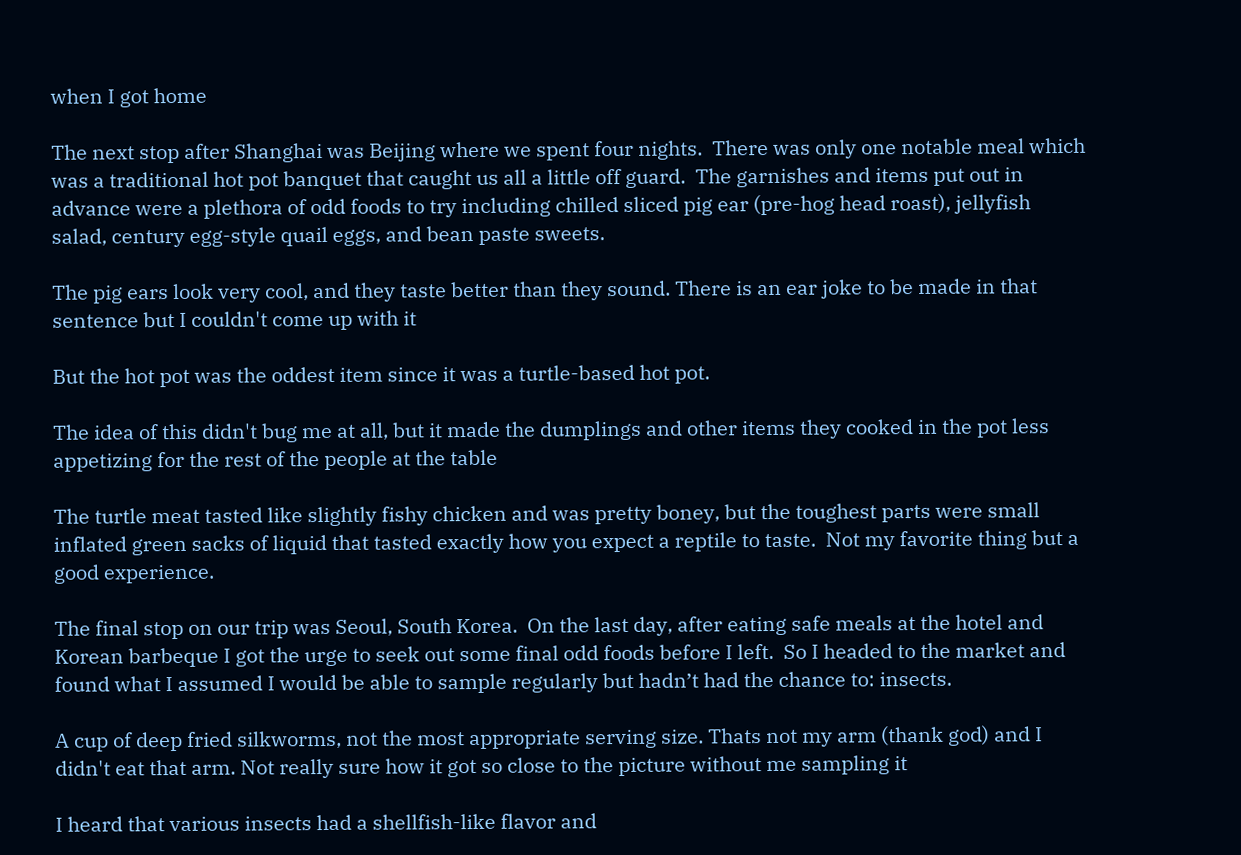when I got home

The next stop after Shanghai was Beijing where we spent four nights.  There was only one notable meal which was a traditional hot pot banquet that caught us all a little off guard.  The garnishes and items put out in advance were a plethora of odd foods to try including chilled sliced pig ear (pre-hog head roast), jellyfish salad, century egg-style quail eggs, and bean paste sweets.

The pig ears look very cool, and they taste better than they sound. There is an ear joke to be made in that sentence but I couldn't come up with it

But the hot pot was the oddest item since it was a turtle-based hot pot.

The idea of this didn't bug me at all, but it made the dumplings and other items they cooked in the pot less appetizing for the rest of the people at the table

The turtle meat tasted like slightly fishy chicken and was pretty boney, but the toughest parts were small inflated green sacks of liquid that tasted exactly how you expect a reptile to taste.  Not my favorite thing but a good experience.

The final stop on our trip was Seoul, South Korea.  On the last day, after eating safe meals at the hotel and Korean barbeque I got the urge to seek out some final odd foods before I left.  So I headed to the market and found what I assumed I would be able to sample regularly but hadn’t had the chance to: insects.

A cup of deep fried silkworms, not the most appropriate serving size. Thats not my arm (thank god) and I didn't eat that arm. Not really sure how it got so close to the picture without me sampling it

I heard that various insects had a shellfish-like flavor and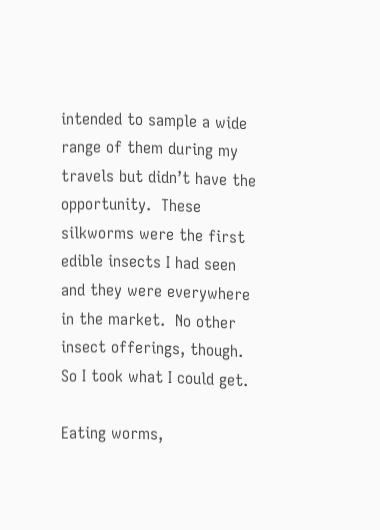intended to sample a wide range of them during my travels but didn’t have the opportunity.  These silkworms were the first edible insects I had seen and they were everywhere in the market.  No other insect offerings, though.  So I took what I could get.

Eating worms,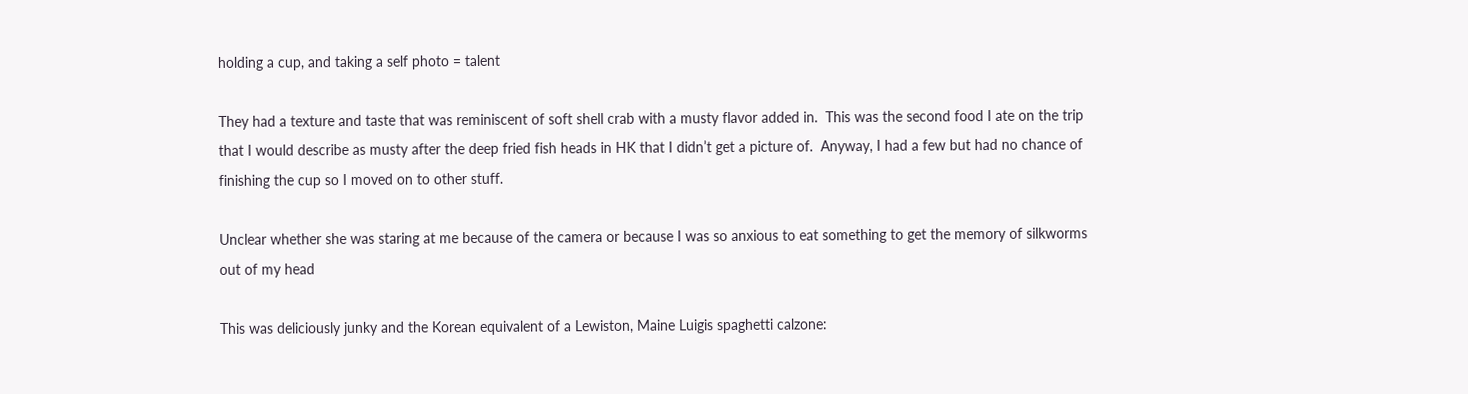holding a cup, and taking a self photo = talent

They had a texture and taste that was reminiscent of soft shell crab with a musty flavor added in.  This was the second food I ate on the trip that I would describe as musty after the deep fried fish heads in HK that I didn’t get a picture of.  Anyway, I had a few but had no chance of finishing the cup so I moved on to other stuff.

Unclear whether she was staring at me because of the camera or because I was so anxious to eat something to get the memory of silkworms out of my head

This was deliciously junky and the Korean equivalent of a Lewiston, Maine Luigis spaghetti calzone: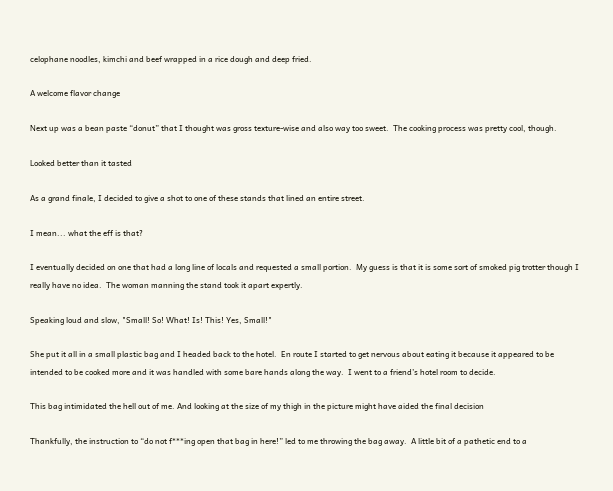celophane noodles, kimchi and beef wrapped in a rice dough and deep fried.

A welcome flavor change

Next up was a bean paste “donut” that I thought was gross texture-wise and also way too sweet.  The cooking process was pretty cool, though.

Looked better than it tasted

As a grand finale, I decided to give a shot to one of these stands that lined an entire street.

I mean... what the eff is that?

I eventually decided on one that had a long line of locals and requested a small portion.  My guess is that it is some sort of smoked pig trotter though I really have no idea.  The woman manning the stand took it apart expertly.

Speaking loud and slow, "Small! So! What! Is! This! Yes, Small!"

She put it all in a small plastic bag and I headed back to the hotel.  En route I started to get nervous about eating it because it appeared to be intended to be cooked more and it was handled with some bare hands along the way.  I went to a friend’s hotel room to decide.

This bag intimidated the hell out of me. And looking at the size of my thigh in the picture might have aided the final decision

Thankfully, the instruction to “do not f***ing open that bag in here!” led to me throwing the bag away.  A little bit of a pathetic end to a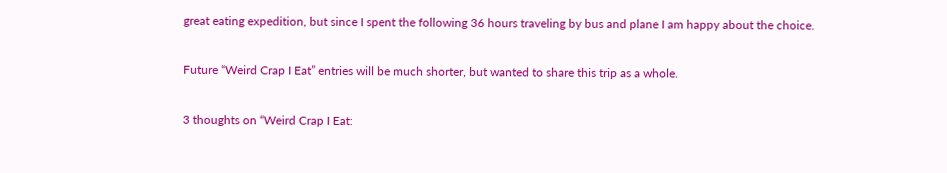great eating expedition, but since I spent the following 36 hours traveling by bus and plane I am happy about the choice.

Future “Weird Crap I Eat” entries will be much shorter, but wanted to share this trip as a whole.

3 thoughts on “Weird Crap I Eat: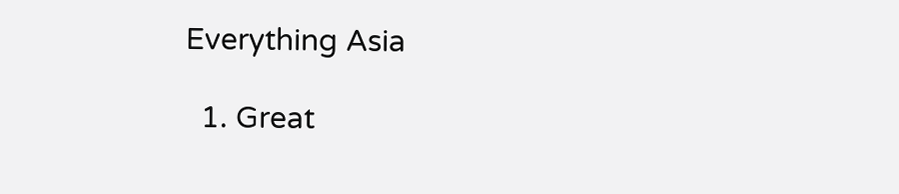Everything Asia

  1. Great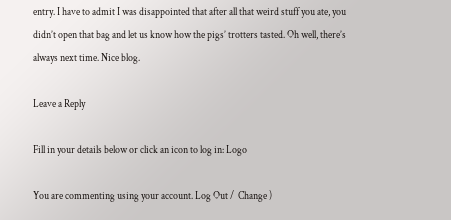entry. I have to admit I was disappointed that after all that weird stuff you ate, you didn’t open that bag and let us know how the pigs’ trotters tasted. Oh well, there’s always next time. Nice blog.

Leave a Reply

Fill in your details below or click an icon to log in: Logo

You are commenting using your account. Log Out /  Change )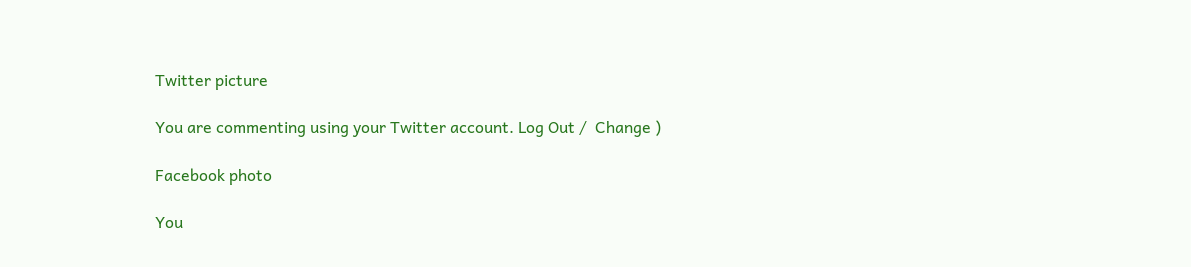Twitter picture

You are commenting using your Twitter account. Log Out /  Change )

Facebook photo

You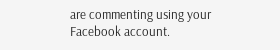are commenting using your Facebook account.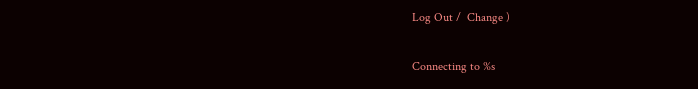Log Out /  Change )

Connecting to %s